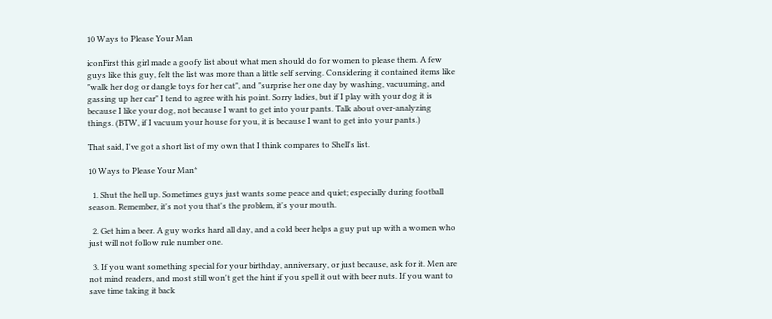10 Ways to Please Your Man

iconFirst this girl made a goofy list about what men should do for women to please them. A few guys like this guy, felt the list was more than a little self serving. Considering it contained items like "walk her dog or dangle toys for her cat", and "surprise her one day by washing, vacuuming, and gassing up her car" I tend to agree with his point. Sorry ladies, but if I play with your dog it is because I like your dog, not because I want to get into your pants. Talk about over-analyzing things. (BTW, if I vacuum your house for you, it is because I want to get into your pants.)

That said, I've got a short list of my own that I think compares to Shell's list.

10 Ways to Please Your Man*

  1. Shut the hell up. Sometimes guys just wants some peace and quiet; especially during football season. Remember, it's not you that's the problem, it's your mouth.

  2. Get him a beer. A guy works hard all day, and a cold beer helps a guy put up with a women who just will not follow rule number one.

  3. If you want something special for your birthday, anniversary, or just because, ask for it. Men are not mind readers, and most still won't get the hint if you spell it out with beer nuts. If you want to save time taking it back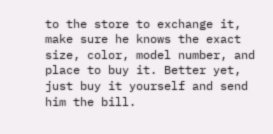to the store to exchange it, make sure he knows the exact size, color, model number, and place to buy it. Better yet, just buy it yourself and send him the bill.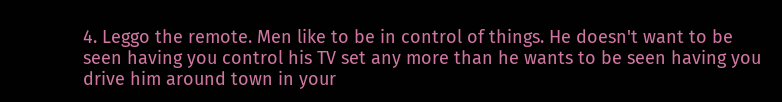4. Leggo the remote. Men like to be in control of things. He doesn't want to be seen having you control his TV set any more than he wants to be seen having you drive him around town in your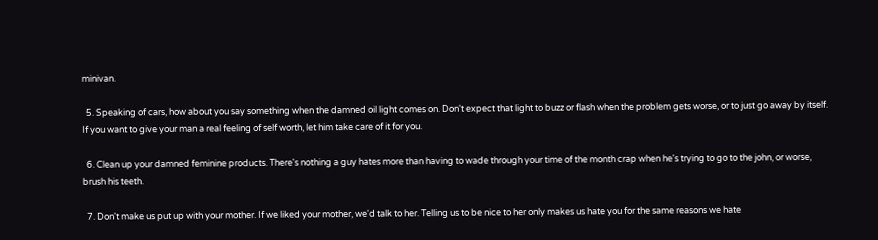minivan.

  5. Speaking of cars, how about you say something when the damned oil light comes on. Don't expect that light to buzz or flash when the problem gets worse, or to just go away by itself. If you want to give your man a real feeling of self worth, let him take care of it for you.

  6. Clean up your damned feminine products. There's nothing a guy hates more than having to wade through your time of the month crap when he's trying to go to the john, or worse, brush his teeth.

  7. Don't make us put up with your mother. If we liked your mother, we'd talk to her. Telling us to be nice to her only makes us hate you for the same reasons we hate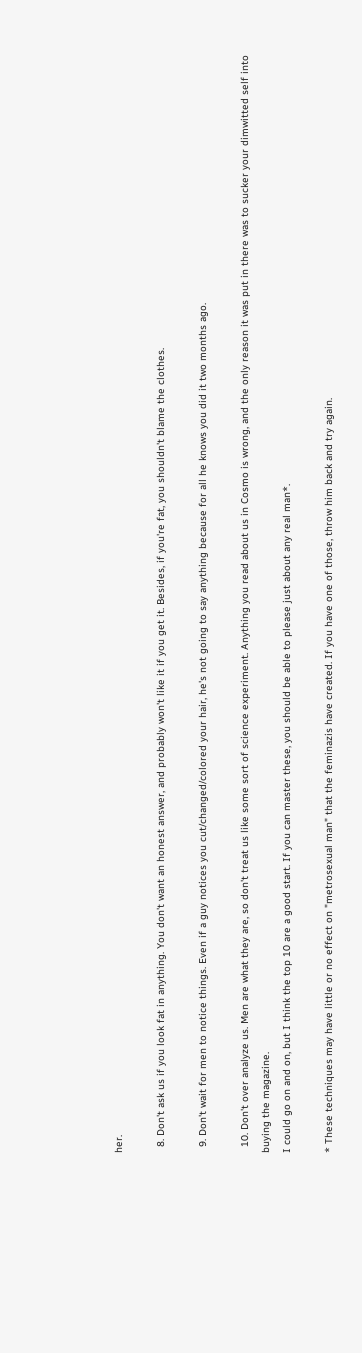her.

  8. Don't ask us if you look fat in anything. You don't want an honest answer, and probably won't like it if you get it. Besides, if you're fat, you shouldn't blame the clothes.

  9. Don't wait for men to notice things. Even if a guy notices you cut/changed/colored your hair, he's not going to say anything because for all he knows you did it two months ago.

  10. Don't over analyze us. Men are what they are, so don't treat us like some sort of science experiment. Anything you read about us in Cosmo is wrong, and the only reason it was put in there was to sucker your dimwitted self into buying the magazine.
I could go on and on, but I think the top 10 are a good start. If you can master these, you should be able to please just about any real man*.

* These techniques may have little or no effect on "metrosexual man" that the feminazis have created. If you have one of those, throw him back and try again.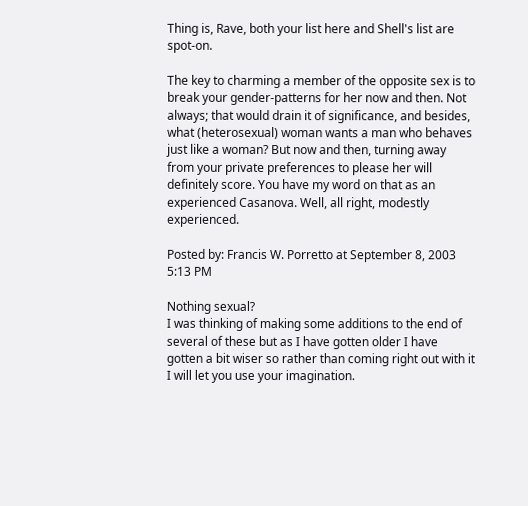Thing is, Rave, both your list here and Shell's list are spot-on.

The key to charming a member of the opposite sex is to break your gender-patterns for her now and then. Not always; that would drain it of significance, and besides, what (heterosexual) woman wants a man who behaves just like a woman? But now and then, turning away from your private preferences to please her will definitely score. You have my word on that as an experienced Casanova. Well, all right, modestly experienced.

Posted by: Francis W. Porretto at September 8, 2003 5:13 PM

Nothing sexual?
I was thinking of making some additions to the end of several of these but as I have gotten older I have gotten a bit wiser so rather than coming right out with it I will let you use your imagination.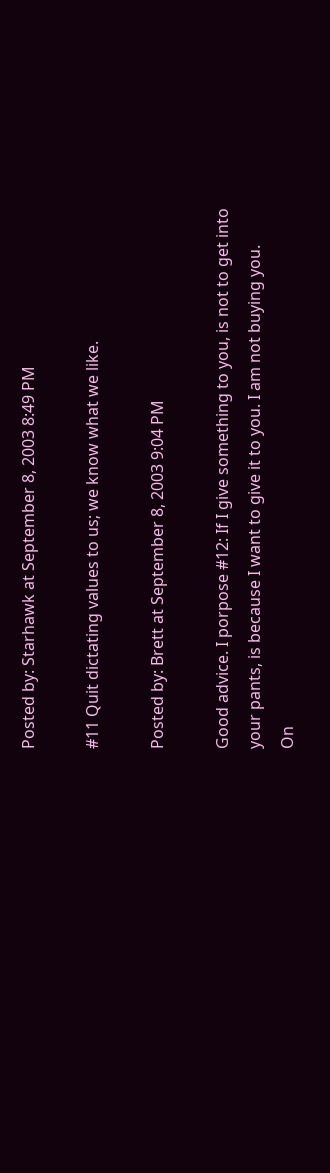Posted by: Starhawk at September 8, 2003 8:49 PM

#11 Quit dictating values to us; we know what we like.

Posted by: Brett at September 8, 2003 9:04 PM

Good advice. I porpose #12: If I give something to you, is not to get into your pants, is because I want to give it to you. I am not buying you.
On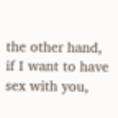the other hand, if I want to have sex with you,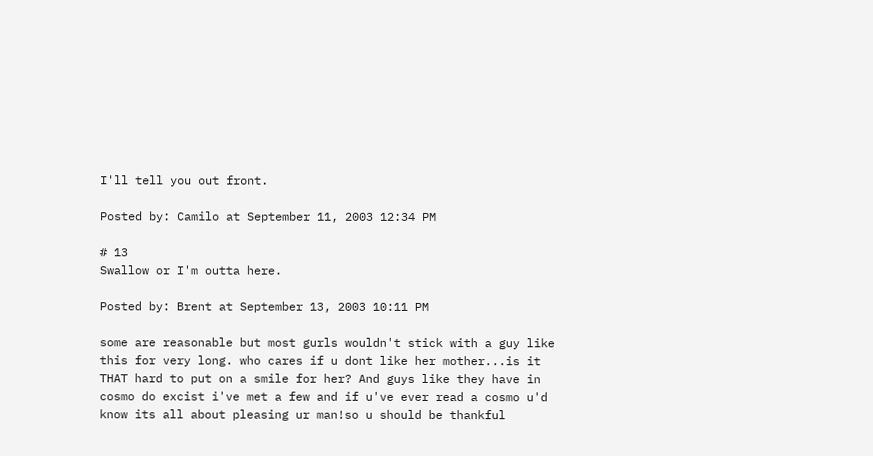I'll tell you out front.

Posted by: Camilo at September 11, 2003 12:34 PM

# 13
Swallow or I'm outta here.

Posted by: Brent at September 13, 2003 10:11 PM

some are reasonable but most gurls wouldn't stick with a guy like this for very long. who cares if u dont like her mother...is it THAT hard to put on a smile for her? And guys like they have in cosmo do excist i've met a few and if u've ever read a cosmo u'd know its all about pleasing ur man!so u should be thankful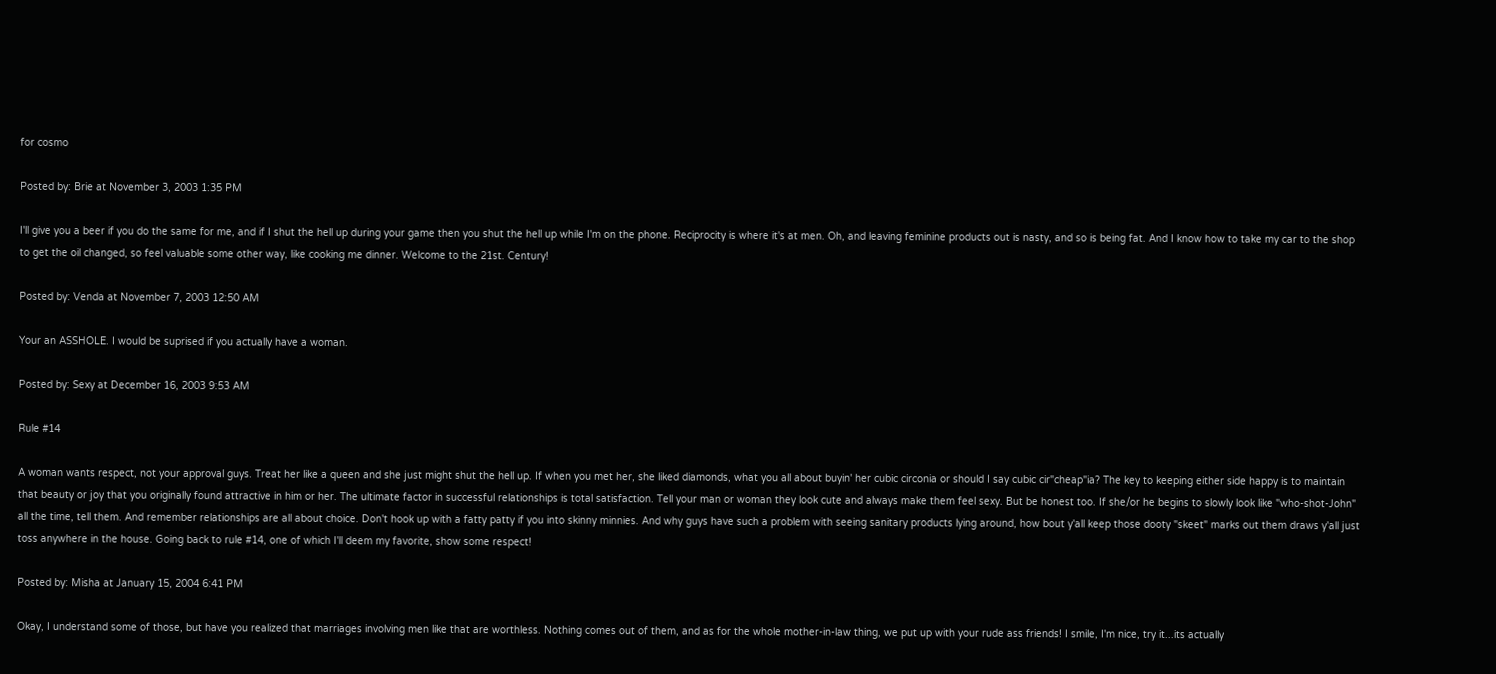for cosmo

Posted by: Brie at November 3, 2003 1:35 PM

I'll give you a beer if you do the same for me, and if I shut the hell up during your game then you shut the hell up while I'm on the phone. Reciprocity is where it's at men. Oh, and leaving feminine products out is nasty, and so is being fat. And I know how to take my car to the shop to get the oil changed, so feel valuable some other way, like cooking me dinner. Welcome to the 21st. Century!

Posted by: Venda at November 7, 2003 12:50 AM

Your an ASSHOLE. I would be suprised if you actually have a woman.

Posted by: Sexy at December 16, 2003 9:53 AM

Rule #14

A woman wants respect, not your approval guys. Treat her like a queen and she just might shut the hell up. If when you met her, she liked diamonds, what you all about buyin' her cubic circonia or should I say cubic cir"cheap"ia? The key to keeping either side happy is to maintain that beauty or joy that you originally found attractive in him or her. The ultimate factor in successful relationships is total satisfaction. Tell your man or woman they look cute and always make them feel sexy. But be honest too. If she/or he begins to slowly look like "who-shot-John" all the time, tell them. And remember relationships are all about choice. Don't hook up with a fatty patty if you into skinny minnies. And why guys have such a problem with seeing sanitary products lying around, how bout y'all keep those dooty "skeet" marks out them draws y'all just toss anywhere in the house. Going back to rule #14, one of which I'll deem my favorite, show some respect!

Posted by: Misha at January 15, 2004 6:41 PM

Okay, I understand some of those, but have you realized that marriages involving men like that are worthless. Nothing comes out of them, and as for the whole mother-in-law thing, we put up with your rude ass friends! I smile, I'm nice, try it...its actually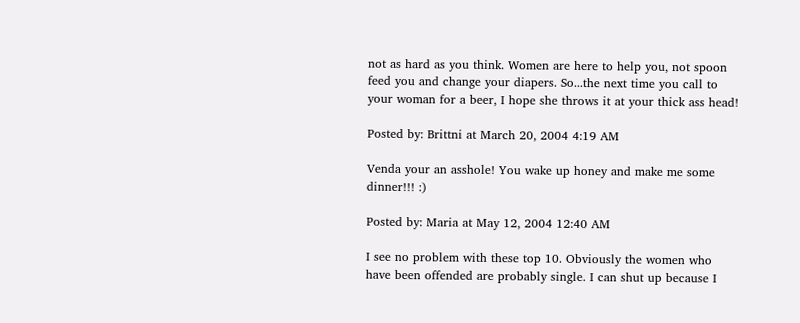not as hard as you think. Women are here to help you, not spoon feed you and change your diapers. So...the next time you call to your woman for a beer, I hope she throws it at your thick ass head!

Posted by: Brittni at March 20, 2004 4:19 AM

Venda your an asshole! You wake up honey and make me some dinner!!! :)

Posted by: Maria at May 12, 2004 12:40 AM

I see no problem with these top 10. Obviously the women who have been offended are probably single. I can shut up because I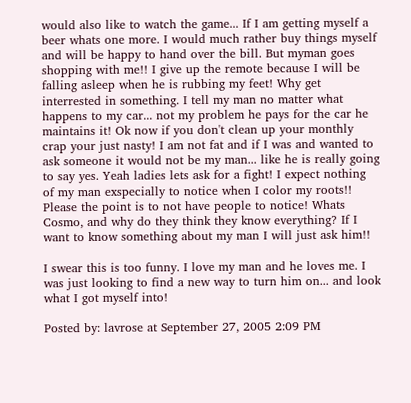would also like to watch the game... If I am getting myself a beer whats one more. I would much rather buy things myself and will be happy to hand over the bill. But myman goes shopping with me!! I give up the remote because I will be falling asleep when he is rubbing my feet! Why get interrested in something. I tell my man no matter what happens to my car... not my problem he pays for the car he maintains it! Ok now if you don't clean up your monthly crap your just nasty! I am not fat and if I was and wanted to ask someone it would not be my man... like he is really going to say yes. Yeah ladies lets ask for a fight! I expect nothing of my man exspecially to notice when I color my roots!! Please the point is to not have people to notice! Whats Cosmo, and why do they think they know everything? If I want to know something about my man I will just ask him!!

I swear this is too funny. I love my man and he loves me. I was just looking to find a new way to turn him on... and look what I got myself into!

Posted by: lavrose at September 27, 2005 2:09 PM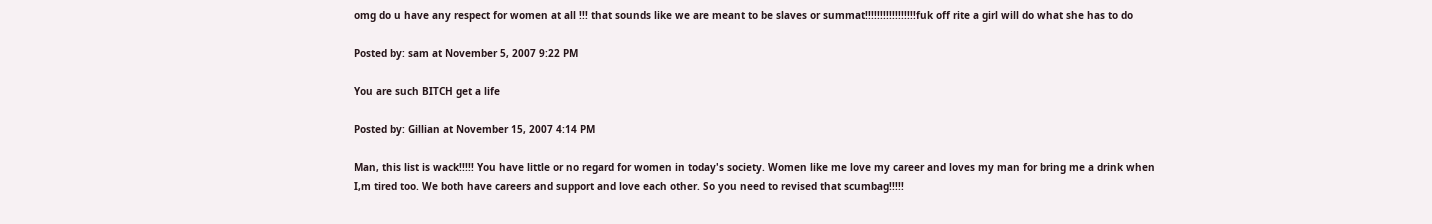omg do u have any respect for women at all !!! that sounds like we are meant to be slaves or summat!!!!!!!!!!!!!!!!!fuk off rite a girl will do what she has to do

Posted by: sam at November 5, 2007 9:22 PM

You are such BITCH get a life

Posted by: Gillian at November 15, 2007 4:14 PM

Man, this list is wack!!!!! You have little or no regard for women in today's society. Women like me love my career and loves my man for bring me a drink when I,m tired too. We both have careers and support and love each other. So you need to revised that scumbag!!!!!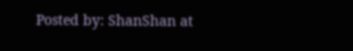Posted by: ShanShan at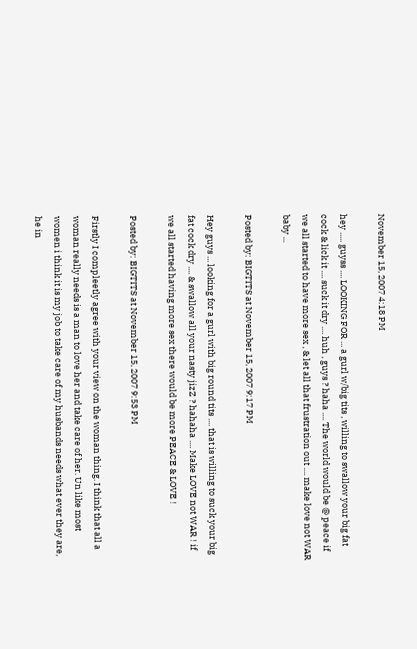November 15, 2007 4:18 PM

hey ..... guyss .... LOOKING FOR ... a gurl w/big tits , willing to swallow your big fat cock & lick it .... suck it dry .... huh , guys ? haha .... The world would be @ peace if we all started to have more sex , & let all that frustration out .... make love not WAR baby ...

Posted by: BIGTITS at November 15, 2007 9:17 PM

Hey guys ... looking for a gurl with big round tits .... that is willing to suck your big fat cock dry .... & swallow all your nasty jizZ ? hahaha .... Make LOVE not WAR ! if we all started having more sex there would be more PEACE & LOVE !

Posted by: BIGTITS at November 15, 2007 9:53 PM

Firstly I compleetly agree with your view on the woman thing. I think that all a woman really needs is a man to love her and take care of her. Un like most women i think it is my job to take care of my husbands needs what ever they are, he in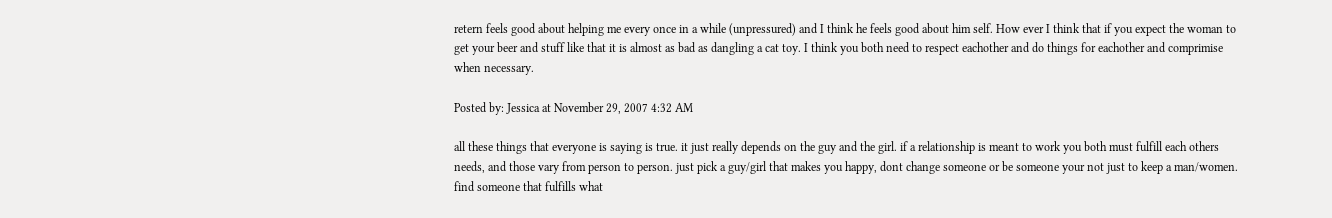retern feels good about helping me every once in a while (unpressured) and I think he feels good about him self. How ever I think that if you expect the woman to get your beer and stuff like that it is almost as bad as dangling a cat toy. I think you both need to respect eachother and do things for eachother and comprimise when necessary.

Posted by: Jessica at November 29, 2007 4:32 AM

all these things that everyone is saying is true. it just really depends on the guy and the girl. if a relationship is meant to work you both must fulfill each others needs, and those vary from person to person. just pick a guy/girl that makes you happy, dont change someone or be someone your not just to keep a man/women. find someone that fulfills what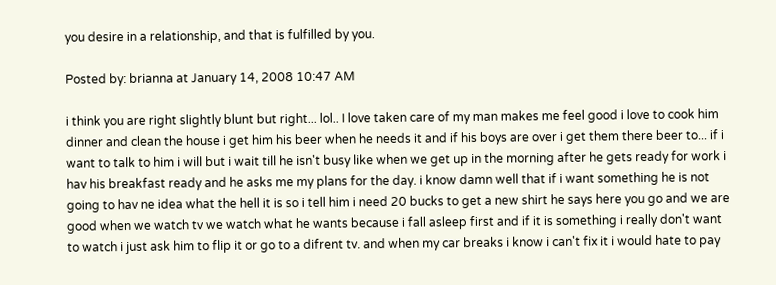you desire in a relationship, and that is fulfilled by you.

Posted by: brianna at January 14, 2008 10:47 AM

i think you are right slightly blunt but right... lol.. I love taken care of my man makes me feel good i love to cook him dinner and clean the house i get him his beer when he needs it and if his boys are over i get them there beer to... if i want to talk to him i will but i wait till he isn't busy like when we get up in the morning after he gets ready for work i hav his breakfast ready and he asks me my plans for the day. i know damn well that if i want something he is not going to hav ne idea what the hell it is so i tell him i need 20 bucks to get a new shirt he says here you go and we are good when we watch tv we watch what he wants because i fall asleep first and if it is something i really don't want to watch i just ask him to flip it or go to a difrent tv. and when my car breaks i know i can't fix it i would hate to pay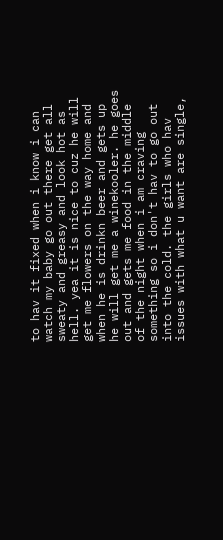to hav it fixed when i know i can watch my baby go out there get all sweaty and greasy and look hot as hell. yea it is nice to cuz he will get me flowers on the way home and when he is drinkn beer and gets up he will get me a winekooler. he goes out and gets me food in the middle of the night when i am craving something so i don't hav to go out into the cold. the girls who hav issues with what u want are single,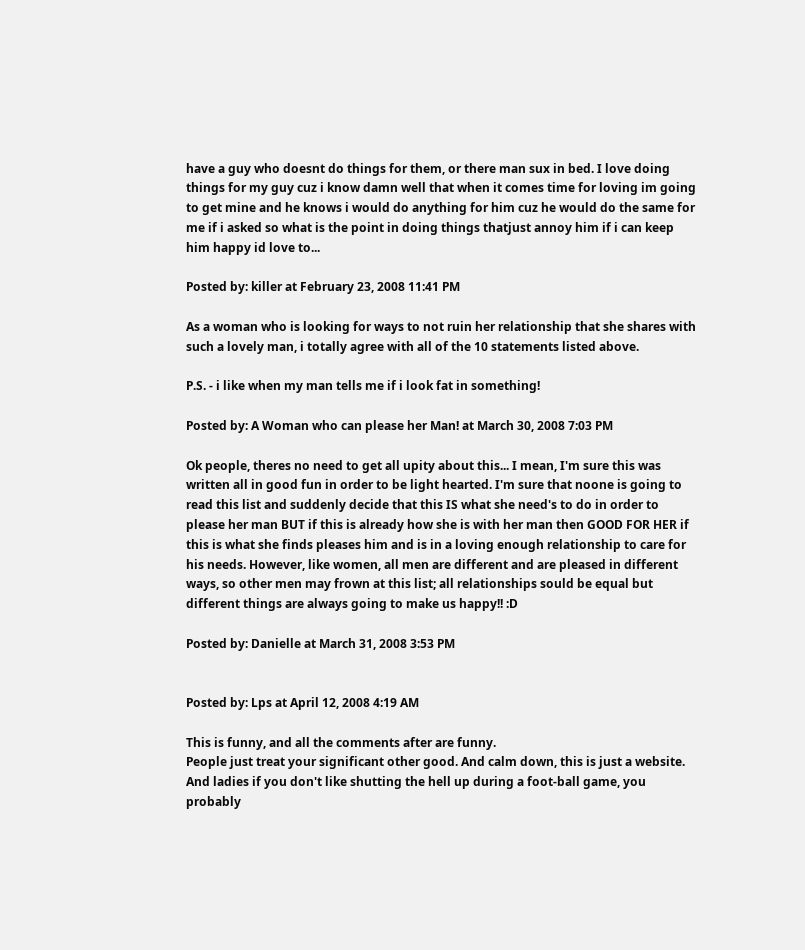have a guy who doesnt do things for them, or there man sux in bed. I love doing things for my guy cuz i know damn well that when it comes time for loving im going to get mine and he knows i would do anything for him cuz he would do the same for me if i asked so what is the point in doing things thatjust annoy him if i can keep him happy id love to...

Posted by: killer at February 23, 2008 11:41 PM

As a woman who is looking for ways to not ruin her relationship that she shares with such a lovely man, i totally agree with all of the 10 statements listed above.

P.S. - i like when my man tells me if i look fat in something!

Posted by: A Woman who can please her Man! at March 30, 2008 7:03 PM

Ok people, theres no need to get all upity about this... I mean, I'm sure this was written all in good fun in order to be light hearted. I'm sure that noone is going to read this list and suddenly decide that this IS what she need's to do in order to please her man BUT if this is already how she is with her man then GOOD FOR HER if this is what she finds pleases him and is in a loving enough relationship to care for his needs. However, like women, all men are different and are pleased in different ways, so other men may frown at this list; all relationships sould be equal but different things are always going to make us happy!! :D

Posted by: Danielle at March 31, 2008 3:53 PM


Posted by: Lps at April 12, 2008 4:19 AM

This is funny, and all the comments after are funny.
People just treat your significant other good. And calm down, this is just a website. And ladies if you don't like shutting the hell up during a foot-ball game, you probably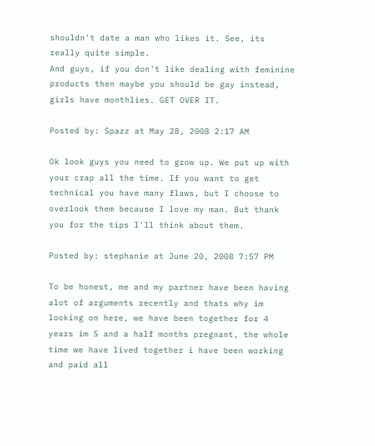shouldn't date a man who likes it. See, its really quite simple.
And guys, if you don't like dealing with feminine products then maybe you should be gay instead, girls have monthlies. GET OVER IT.

Posted by: Spazz at May 28, 2008 2:17 AM

Ok look guys you need to grow up. We put up with your crap all the time. If you want to get technical you have many flaws, but I choose to overlook them because I love my man. But thank you for the tips I'll think about them.

Posted by: stephanie at June 20, 2008 7:57 PM

To be honest, me and my partner have been having alot of arguments recently and thats why im looking on here, we have been together for 4 years im 5 and a half months pregnant, the whole time we have lived together i have been working and paid all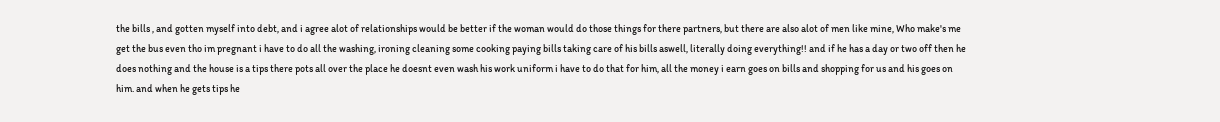the bills , and gotten myself into debt, and i agree alot of relationships would be better if the woman would do those things for there partners, but there are also alot of men like mine, Who make's me get the bus even tho im pregnant i have to do all the washing, ironing cleaning some cooking paying bills taking care of his bills aswell, literally doing everything!! and if he has a day or two off then he does nothing and the house is a tips there pots all over the place he doesnt even wash his work uniform i have to do that for him, all the money i earn goes on bills and shopping for us and his goes on him. and when he gets tips he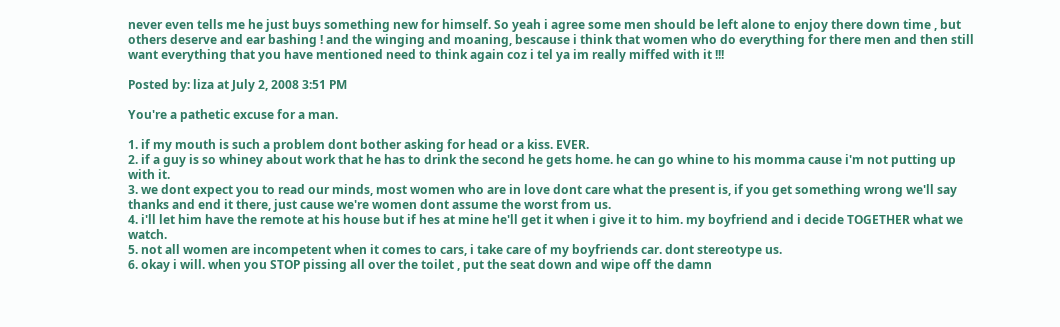never even tells me he just buys something new for himself. So yeah i agree some men should be left alone to enjoy there down time , but others deserve and ear bashing ! and the winging and moaning, bescause i think that women who do everything for there men and then still want everything that you have mentioned need to think again coz i tel ya im really miffed with it !!!

Posted by: liza at July 2, 2008 3:51 PM

You're a pathetic excuse for a man.

1. if my mouth is such a problem dont bother asking for head or a kiss. EVER.
2. if a guy is so whiney about work that he has to drink the second he gets home. he can go whine to his momma cause i'm not putting up with it.
3. we dont expect you to read our minds, most women who are in love dont care what the present is, if you get something wrong we'll say thanks and end it there, just cause we're women dont assume the worst from us.
4. i'll let him have the remote at his house but if hes at mine he'll get it when i give it to him. my boyfriend and i decide TOGETHER what we watch.
5. not all women are incompetent when it comes to cars, i take care of my boyfriends car. dont stereotype us.
6. okay i will. when you STOP pissing all over the toilet , put the seat down and wipe off the damn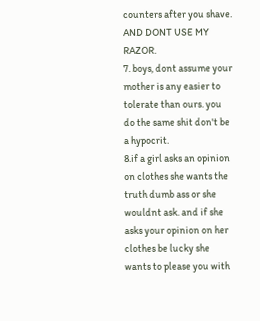counters after you shave. AND DONT USE MY RAZOR.
7. boys, dont assume your mother is any easier to tolerate than ours. you do the same shit don't be a hypocrit.
8.if a girl asks an opinion on clothes she wants the truth dumb ass or she wouldnt ask. and if she asks your opinion on her clothes be lucky she wants to please you with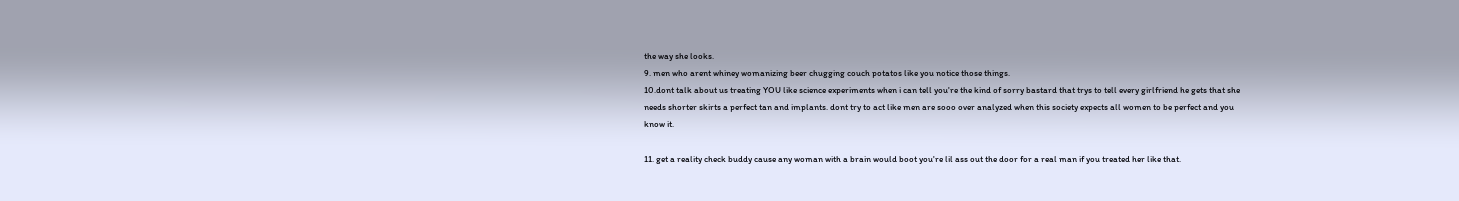the way she looks.
9. men who arent whiney womanizing beer chugging couch potatos like you notice those things.
10.dont talk about us treating YOU like science experiments when i can tell you're the kind of sorry bastard that trys to tell every girlfriend he gets that she needs shorter skirts a perfect tan and implants. dont try to act like men are sooo over analyzed when this society expects all women to be perfect and you know it.

11. get a reality check buddy cause any woman with a brain would boot you're lil ass out the door for a real man if you treated her like that.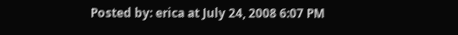Posted by: erica at July 24, 2008 6:07 PM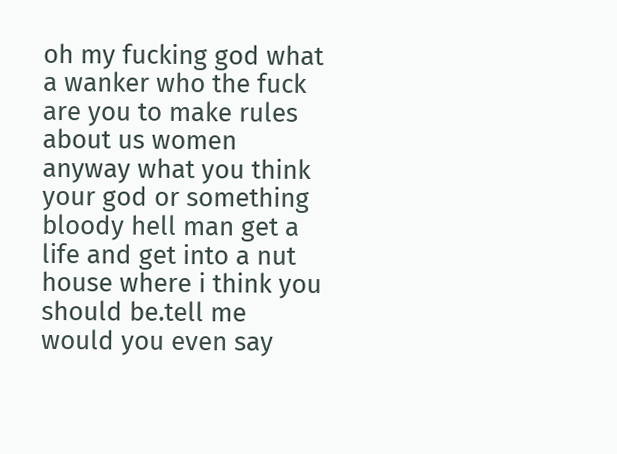oh my fucking god what a wanker who the fuck are you to make rules about us women anyway what you think your god or something bloody hell man get a life and get into a nut house where i think you should be.tell me would you even say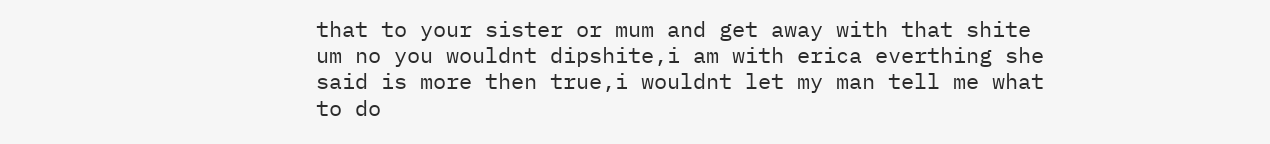that to your sister or mum and get away with that shite um no you wouldnt dipshite,i am with erica everthing she said is more then true,i wouldnt let my man tell me what to do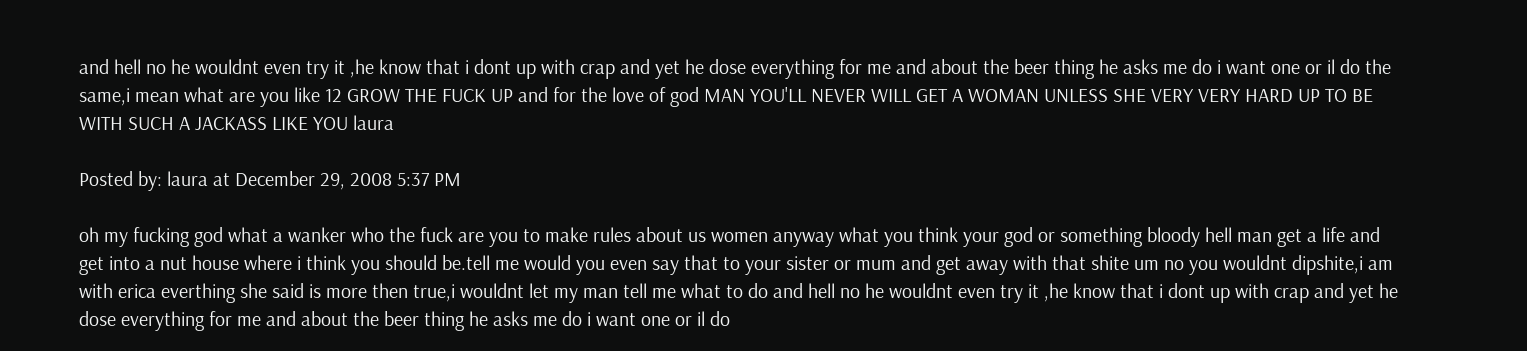and hell no he wouldnt even try it ,he know that i dont up with crap and yet he dose everything for me and about the beer thing he asks me do i want one or il do the same,i mean what are you like 12 GROW THE FUCK UP and for the love of god MAN YOU'LL NEVER WILL GET A WOMAN UNLESS SHE VERY VERY HARD UP TO BE WITH SUCH A JACKASS LIKE YOU laura

Posted by: laura at December 29, 2008 5:37 PM

oh my fucking god what a wanker who the fuck are you to make rules about us women anyway what you think your god or something bloody hell man get a life and get into a nut house where i think you should be.tell me would you even say that to your sister or mum and get away with that shite um no you wouldnt dipshite,i am with erica everthing she said is more then true,i wouldnt let my man tell me what to do and hell no he wouldnt even try it ,he know that i dont up with crap and yet he dose everything for me and about the beer thing he asks me do i want one or il do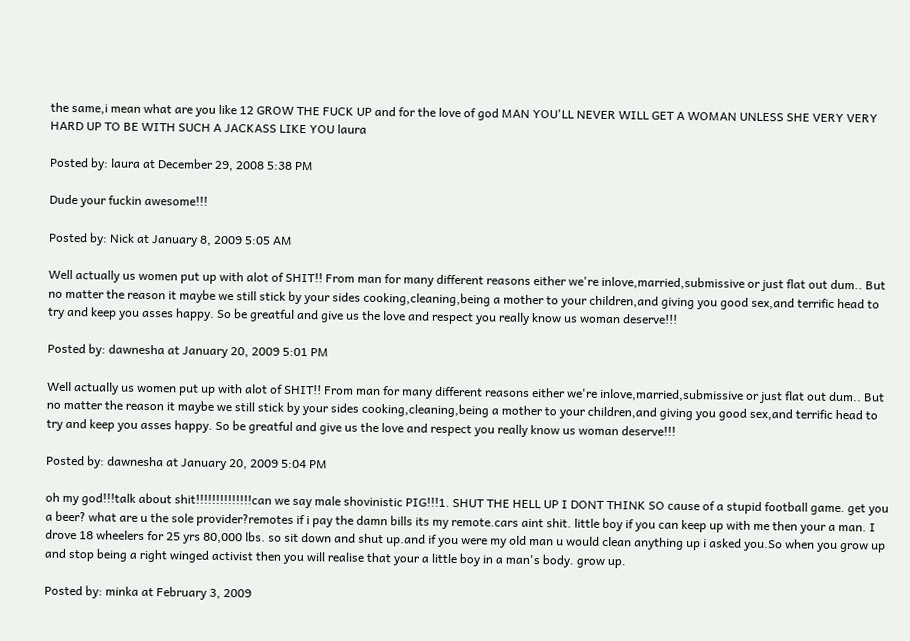the same,i mean what are you like 12 GROW THE FUCK UP and for the love of god MAN YOU'LL NEVER WILL GET A WOMAN UNLESS SHE VERY VERY HARD UP TO BE WITH SUCH A JACKASS LIKE YOU laura

Posted by: laura at December 29, 2008 5:38 PM

Dude your fuckin awesome!!!

Posted by: Nick at January 8, 2009 5:05 AM

Well actually us women put up with alot of SHIT!! From man for many different reasons either we're inlove,married,submissive or just flat out dum.. But no matter the reason it maybe we still stick by your sides cooking,cleaning,being a mother to your children,and giving you good sex,and terrific head to try and keep you asses happy. So be greatful and give us the love and respect you really know us woman deserve!!!

Posted by: dawnesha at January 20, 2009 5:01 PM

Well actually us women put up with alot of SHIT!! From man for many different reasons either we're inlove,married,submissive or just flat out dum.. But no matter the reason it maybe we still stick by your sides cooking,cleaning,being a mother to your children,and giving you good sex,and terrific head to try and keep you asses happy. So be greatful and give us the love and respect you really know us woman deserve!!!

Posted by: dawnesha at January 20, 2009 5:04 PM

oh my god!!!talk about shit!!!!!!!!!!!!!!can we say male shovinistic PIG!!!1. SHUT THE HELL UP I DONT THINK SO cause of a stupid football game. get you a beer? what are u the sole provider?remotes if i pay the damn bills its my remote.cars aint shit. little boy if you can keep up with me then your a man. I drove 18 wheelers for 25 yrs 80,000 lbs. so sit down and shut up.and if you were my old man u would clean anything up i asked you.So when you grow up and stop being a right winged activist then you will realise that your a little boy in a man's body. grow up.

Posted by: minka at February 3, 2009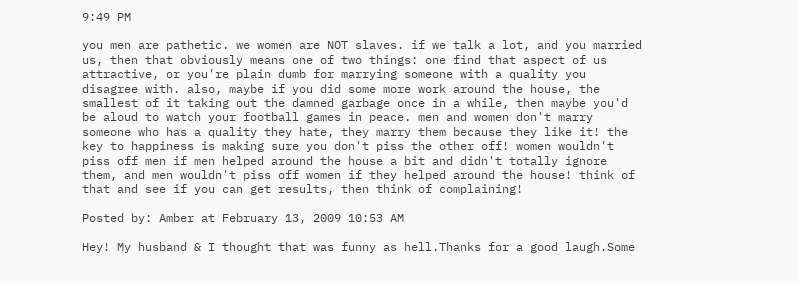9:49 PM

you men are pathetic. we women are NOT slaves. if we talk a lot, and you married us, then that obviously means one of two things: one find that aspect of us attractive, or you're plain dumb for marrying someone with a quality you disagree with. also, maybe if you did some more work around the house, the smallest of it taking out the damned garbage once in a while, then maybe you'd be aloud to watch your football games in peace. men and women don't marry someone who has a quality they hate, they marry them because they like it! the key to happiness is making sure you don't piss the other off! women wouldn't piss off men if men helped around the house a bit and didn't totally ignore them, and men wouldn't piss off women if they helped around the house! think of that and see if you can get results, then think of complaining!

Posted by: Amber at February 13, 2009 10:53 AM

Hey! My husband & I thought that was funny as hell.Thanks for a good laugh.Some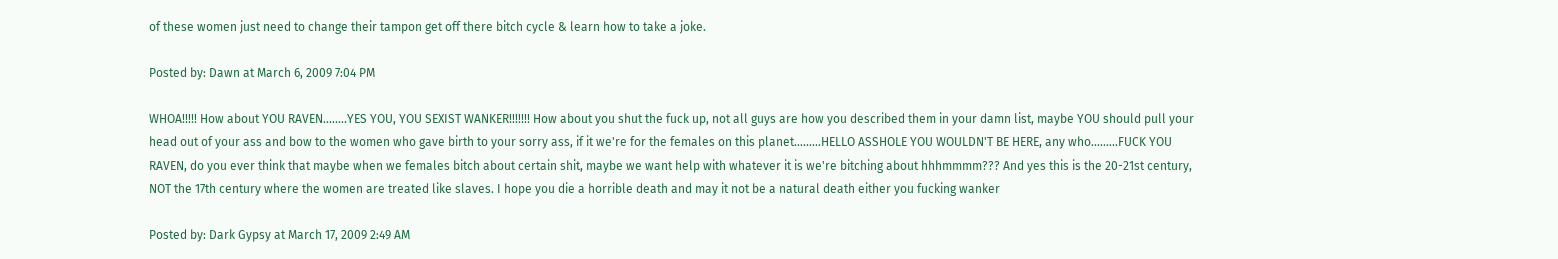of these women just need to change their tampon get off there bitch cycle & learn how to take a joke.

Posted by: Dawn at March 6, 2009 7:04 PM

WHOA!!!!! How about YOU RAVEN........YES YOU, YOU SEXIST WANKER!!!!!!! How about you shut the fuck up, not all guys are how you described them in your damn list, maybe YOU should pull your head out of your ass and bow to the women who gave birth to your sorry ass, if it we're for the females on this planet.........HELLO ASSHOLE YOU WOULDN'T BE HERE, any who.........FUCK YOU RAVEN, do you ever think that maybe when we females bitch about certain shit, maybe we want help with whatever it is we're bitching about hhhmmmm??? And yes this is the 20-21st century, NOT the 17th century where the women are treated like slaves. I hope you die a horrible death and may it not be a natural death either you fucking wanker

Posted by: Dark Gypsy at March 17, 2009 2:49 AM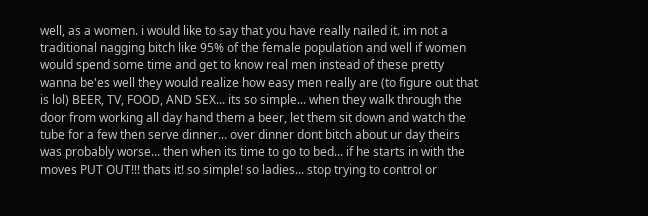well, as a women. i would like to say that you have really nailed it. im not a traditional nagging bitch like 95% of the female population and well if women would spend some time and get to know real men instead of these pretty wanna be'es well they would realize how easy men really are (to figure out that is lol) BEER, TV, FOOD, AND SEX... its so simple... when they walk through the door from working all day hand them a beer, let them sit down and watch the tube for a few then serve dinner... over dinner dont bitch about ur day theirs was probably worse... then when its time to go to bed... if he starts in with the moves PUT OUT!!! thats it! so simple! so ladies... stop trying to control or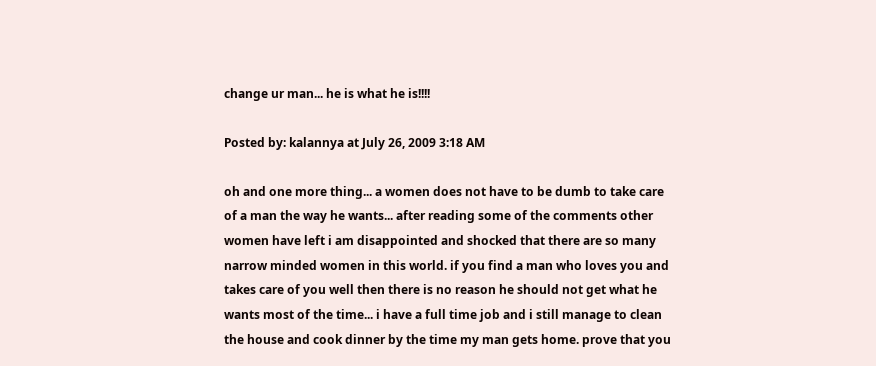change ur man... he is what he is!!!!

Posted by: kalannya at July 26, 2009 3:18 AM

oh and one more thing... a women does not have to be dumb to take care of a man the way he wants... after reading some of the comments other women have left i am disappointed and shocked that there are so many narrow minded women in this world. if you find a man who loves you and takes care of you well then there is no reason he should not get what he wants most of the time... i have a full time job and i still manage to clean the house and cook dinner by the time my man gets home. prove that you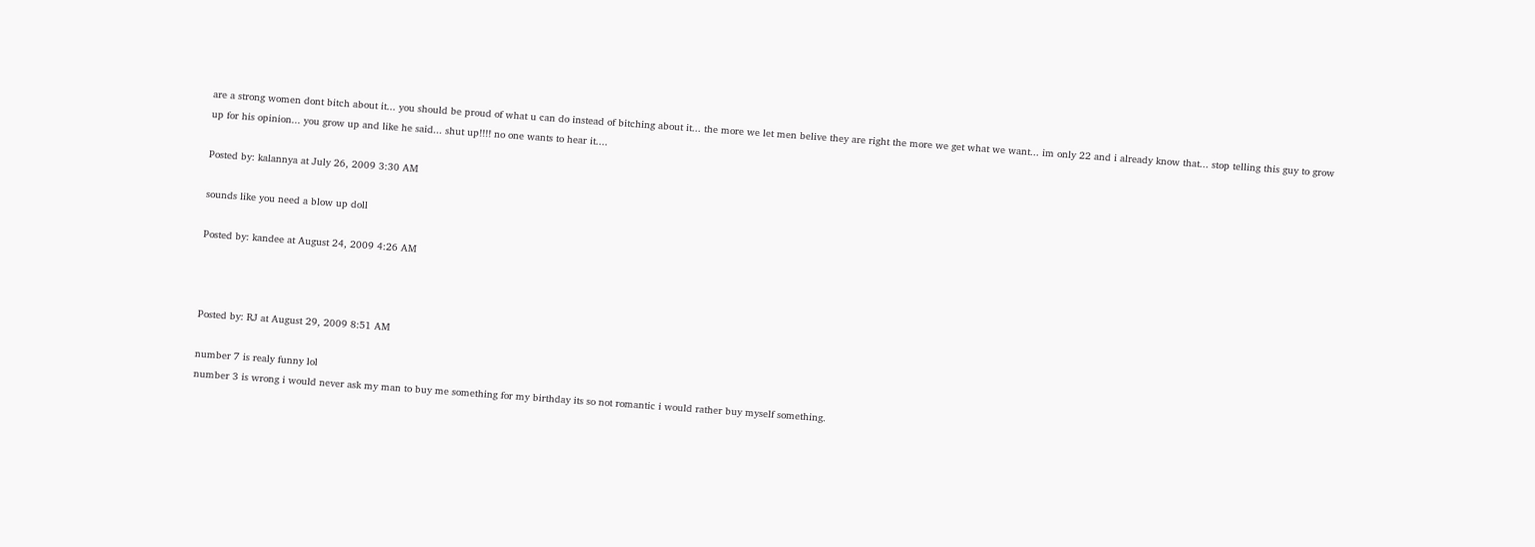are a strong women dont bitch about it... you should be proud of what u can do instead of bitching about it... the more we let men belive they are right the more we get what we want... im only 22 and i already know that... stop telling this guy to grow up for his opinion... you grow up and like he said... shut up!!!! no one wants to hear it....

Posted by: kalannya at July 26, 2009 3:30 AM

sounds like you need a blow up doll

Posted by: kandee at August 24, 2009 4:26 AM



Posted by: RJ at August 29, 2009 8:51 AM

number 7 is realy funny lol
number 3 is wrong i would never ask my man to buy me something for my birthday its so not romantic i would rather buy myself something.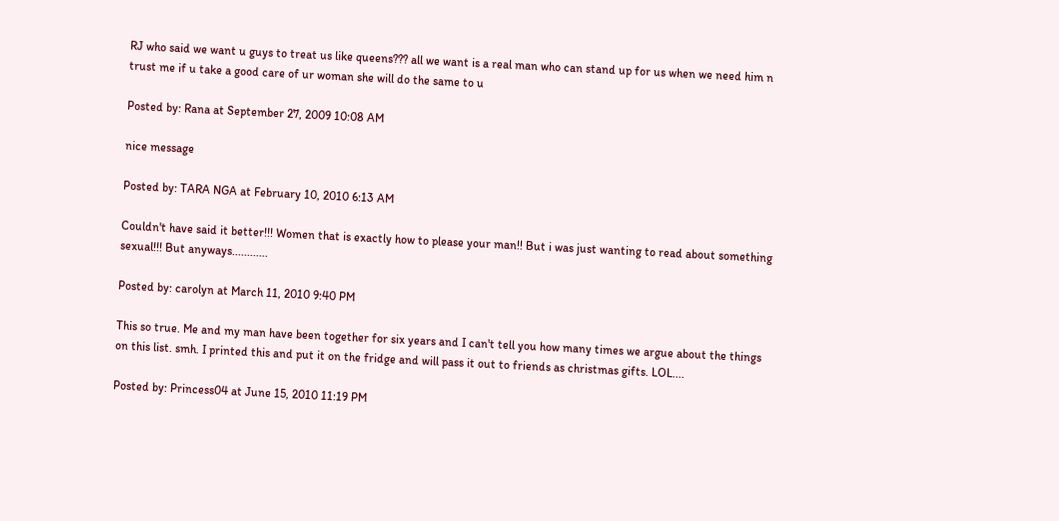RJ who said we want u guys to treat us like queens??? all we want is a real man who can stand up for us when we need him n trust me if u take a good care of ur woman she will do the same to u

Posted by: Rana at September 27, 2009 10:08 AM

nice message

Posted by: TARA NGA at February 10, 2010 6:13 AM

Couldn't have said it better!!! Women that is exactly how to please your man!! But i was just wanting to read about something sexual!!! But anyways............

Posted by: carolyn at March 11, 2010 9:40 PM

This so true. Me and my man have been together for six years and I can't tell you how many times we argue about the things on this list. smh. I printed this and put it on the fridge and will pass it out to friends as christmas gifts. LOL....

Posted by: Princess04 at June 15, 2010 11:19 PM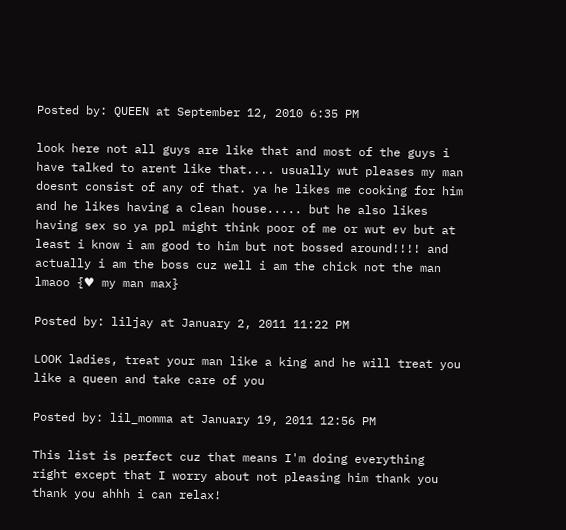Posted by: QUEEN at September 12, 2010 6:35 PM

look here not all guys are like that and most of the guys i have talked to arent like that.... usually wut pleases my man doesnt consist of any of that. ya he likes me cooking for him and he likes having a clean house..... but he also likes having sex so ya ppl might think poor of me or wut ev but at least i know i am good to him but not bossed around!!!! and actually i am the boss cuz well i am the chick not the man lmaoo {♥ my man max}

Posted by: liljay at January 2, 2011 11:22 PM

LOOK ladies, treat your man like a king and he will treat you like a queen and take care of you

Posted by: lil_momma at January 19, 2011 12:56 PM

This list is perfect cuz that means I'm doing everything right except that I worry about not pleasing him thank you thank you ahhh i can relax!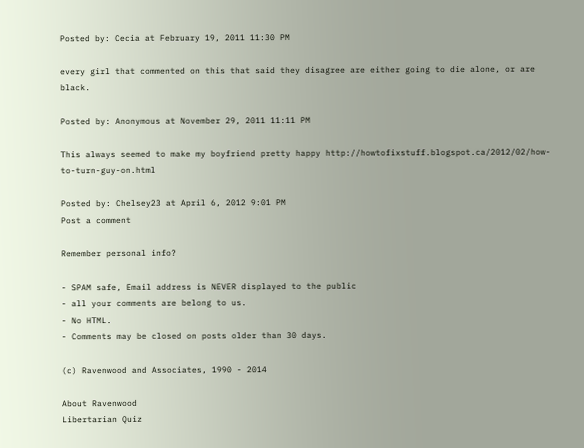Posted by: Cecia at February 19, 2011 11:30 PM

every girl that commented on this that said they disagree are either going to die alone, or are black.

Posted by: Anonymous at November 29, 2011 11:11 PM

This always seemed to make my boyfriend pretty happy http://howtofixstuff.blogspot.ca/2012/02/how-to-turn-guy-on.html

Posted by: Chelsey23 at April 6, 2012 9:01 PM
Post a comment

Remember personal info?

- SPAM safe, Email address is NEVER displayed to the public
- all your comments are belong to us.
- No HTML.
- Comments may be closed on posts older than 30 days.

(c) Ravenwood and Associates, 1990 - 2014

About Ravenwood
Libertarian Quiz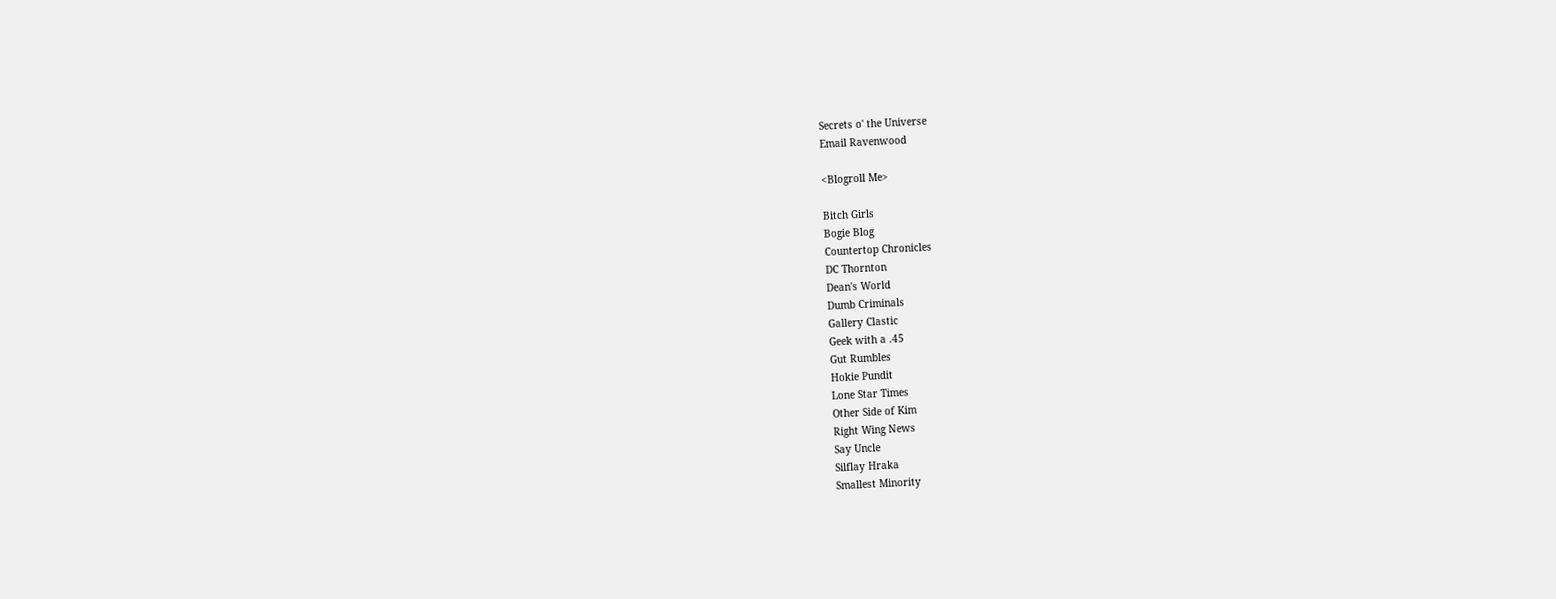Secrets o' the Universe
Email Ravenwood

<Blogroll Me>

Bitch Girls
Bogie Blog
Countertop Chronicles
DC Thornton
Dean's World
Dumb Criminals
Gallery Clastic
Geek with a .45
Gut Rumbles
Hokie Pundit
Lone Star Times
Other Side of Kim
Right Wing News
Say Uncle
Silflay Hraka
Smallest Minority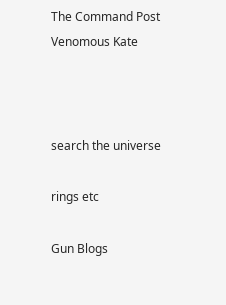The Command Post
Venomous Kate



search the universe

rings etc

Gun Blogs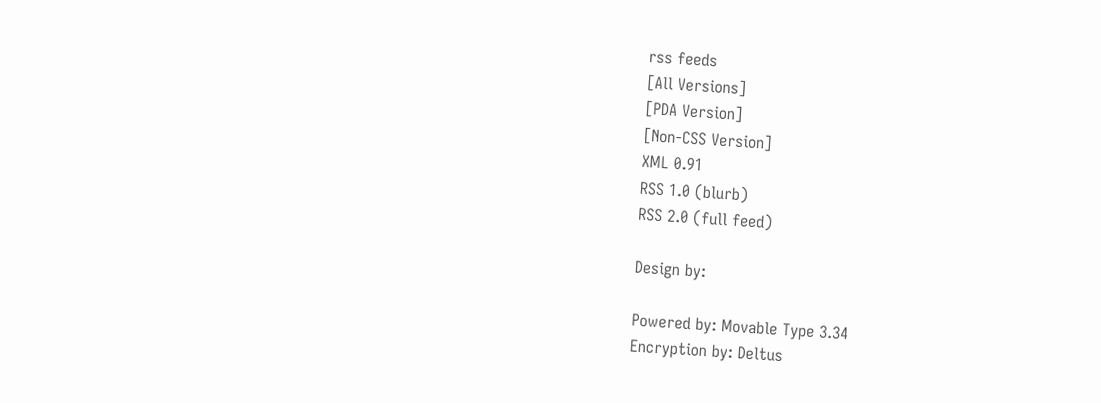rss feeds
[All Versions]
[PDA Version]
[Non-CSS Version]
XML 0.91
RSS 1.0 (blurb)
RSS 2.0 (full feed)

Design by:

Powered by: Movable Type 3.34
Encryption by: Deltus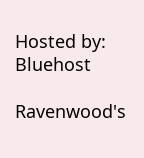Hosted by: Bluehost

Ravenwood's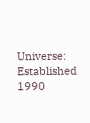Universe:
Established 1990